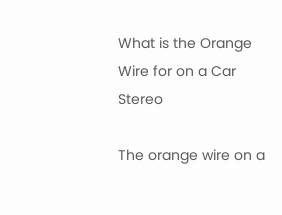What is the Orange Wire for on a Car Stereo

The orange wire on a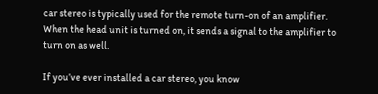car stereo is typically used for the remote turn-on of an amplifier. When the head unit is turned on, it sends a signal to the amplifier to turn on as well.

If you’ve ever installed a car stereo, you know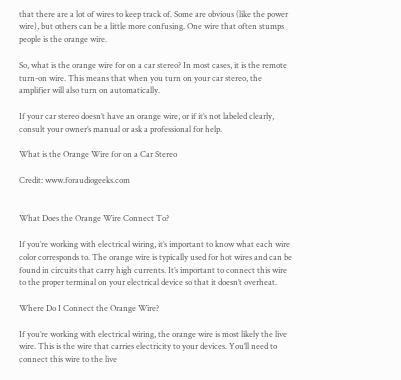that there are a lot of wires to keep track of. Some are obvious (like the power wire), but others can be a little more confusing. One wire that often stumps people is the orange wire.

So, what is the orange wire for on a car stereo? In most cases, it is the remote turn-on wire. This means that when you turn on your car stereo, the amplifier will also turn on automatically.

If your car stereo doesn’t have an orange wire, or if it’s not labeled clearly, consult your owner’s manual or ask a professional for help.

What is the Orange Wire for on a Car Stereo

Credit: www.foraudiogeeks.com


What Does the Orange Wire Connect To?

If you’re working with electrical wiring, it’s important to know what each wire color corresponds to. The orange wire is typically used for hot wires and can be found in circuits that carry high currents. It’s important to connect this wire to the proper terminal on your electrical device so that it doesn’t overheat.

Where Do I Connect the Orange Wire?

If you’re working with electrical wiring, the orange wire is most likely the live wire. This is the wire that carries electricity to your devices. You’ll need to connect this wire to the live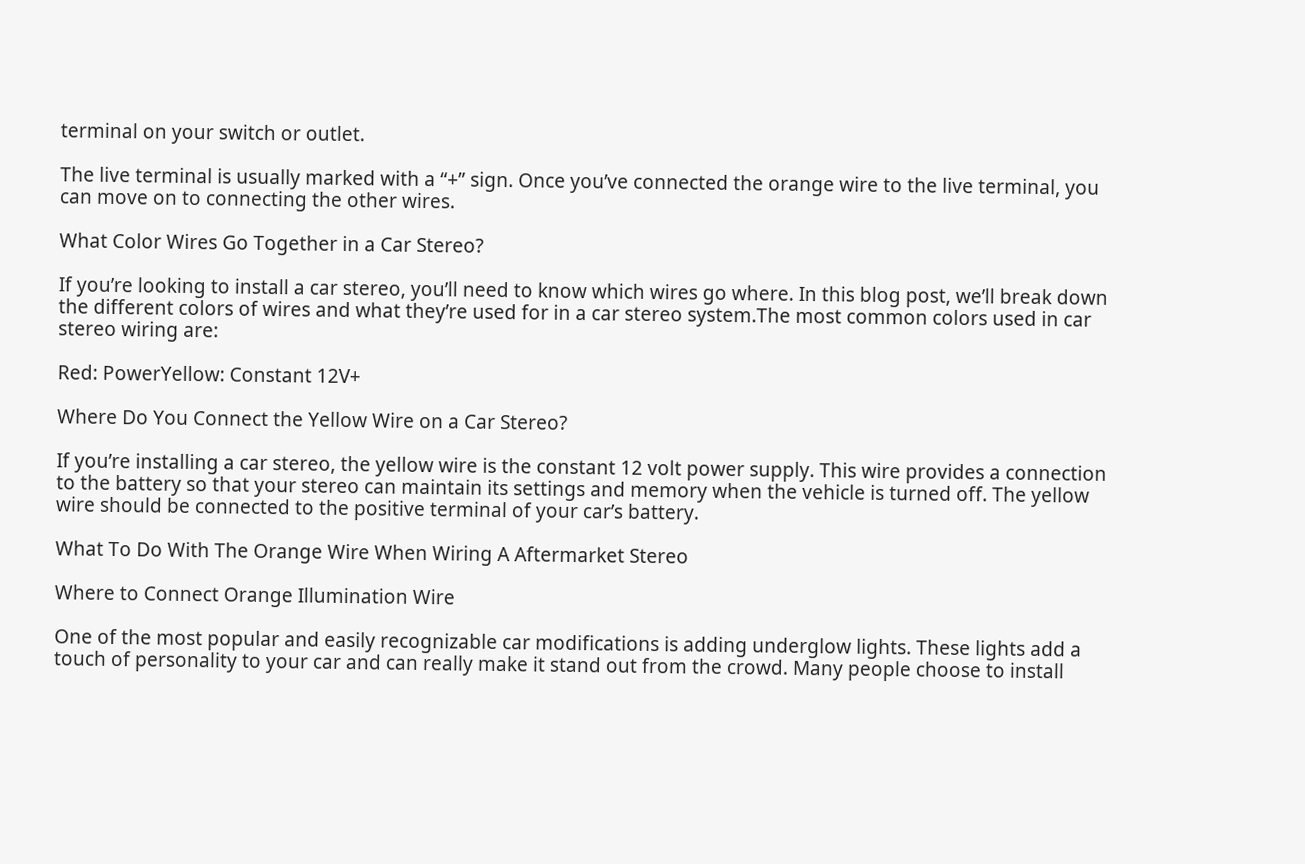terminal on your switch or outlet.

The live terminal is usually marked with a “+” sign. Once you’ve connected the orange wire to the live terminal, you can move on to connecting the other wires.

What Color Wires Go Together in a Car Stereo?

If you’re looking to install a car stereo, you’ll need to know which wires go where. In this blog post, we’ll break down the different colors of wires and what they’re used for in a car stereo system.The most common colors used in car stereo wiring are:

Red: PowerYellow: Constant 12V+

Where Do You Connect the Yellow Wire on a Car Stereo?

If you’re installing a car stereo, the yellow wire is the constant 12 volt power supply. This wire provides a connection to the battery so that your stereo can maintain its settings and memory when the vehicle is turned off. The yellow wire should be connected to the positive terminal of your car’s battery.

What To Do With The Orange Wire When Wiring A Aftermarket Stereo

Where to Connect Orange Illumination Wire

One of the most popular and easily recognizable car modifications is adding underglow lights. These lights add a touch of personality to your car and can really make it stand out from the crowd. Many people choose to install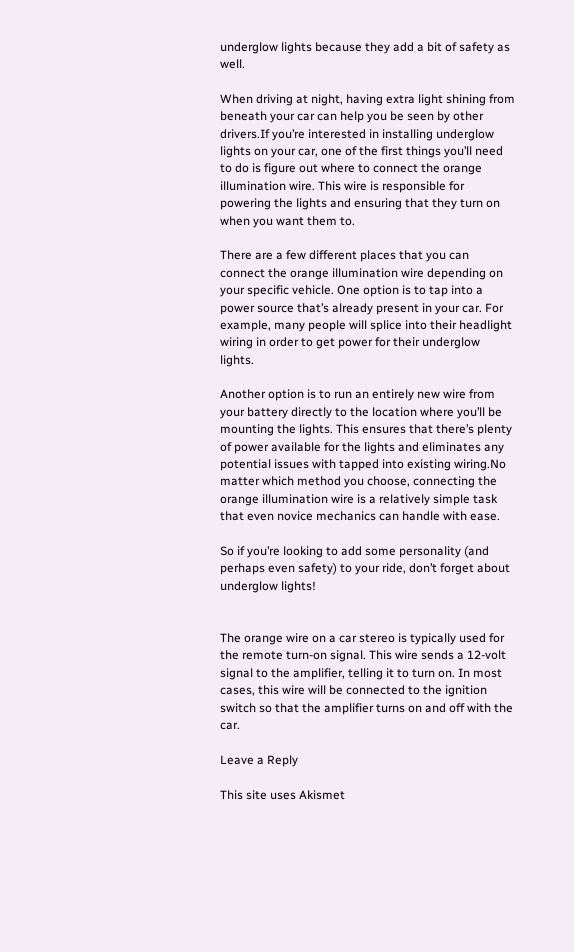underglow lights because they add a bit of safety as well.

When driving at night, having extra light shining from beneath your car can help you be seen by other drivers.If you’re interested in installing underglow lights on your car, one of the first things you’ll need to do is figure out where to connect the orange illumination wire. This wire is responsible for powering the lights and ensuring that they turn on when you want them to.

There are a few different places that you can connect the orange illumination wire depending on your specific vehicle. One option is to tap into a power source that’s already present in your car. For example, many people will splice into their headlight wiring in order to get power for their underglow lights.

Another option is to run an entirely new wire from your battery directly to the location where you’ll be mounting the lights. This ensures that there’s plenty of power available for the lights and eliminates any potential issues with tapped into existing wiring.No matter which method you choose, connecting the orange illumination wire is a relatively simple task that even novice mechanics can handle with ease.

So if you’re looking to add some personality (and perhaps even safety) to your ride, don’t forget about underglow lights!


The orange wire on a car stereo is typically used for the remote turn-on signal. This wire sends a 12-volt signal to the amplifier, telling it to turn on. In most cases, this wire will be connected to the ignition switch so that the amplifier turns on and off with the car.

Leave a Reply

This site uses Akismet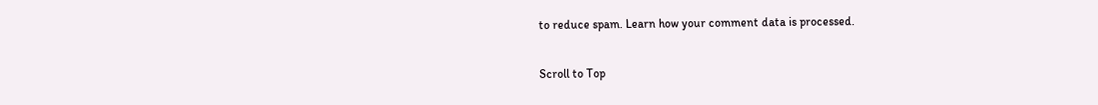to reduce spam. Learn how your comment data is processed.

Scroll to Top